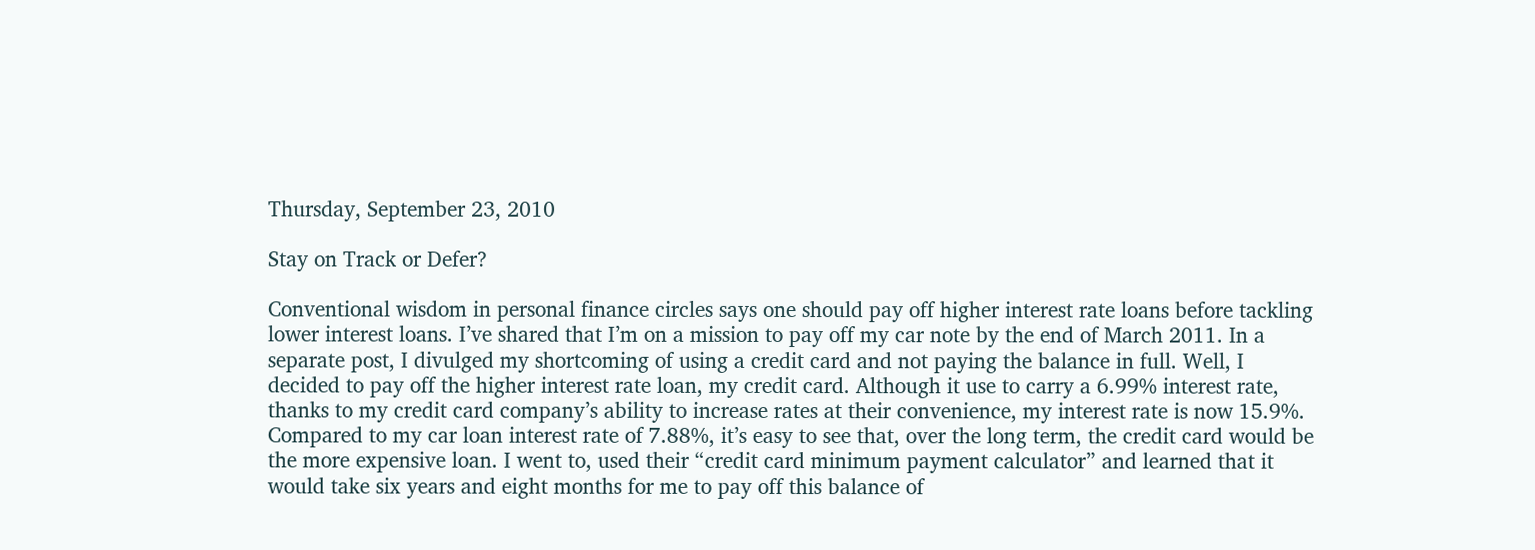Thursday, September 23, 2010

Stay on Track or Defer?

Conventional wisdom in personal finance circles says one should pay off higher interest rate loans before tackling lower interest loans. I’ve shared that I’m on a mission to pay off my car note by the end of March 2011. In a separate post, I divulged my shortcoming of using a credit card and not paying the balance in full. Well, I decided to pay off the higher interest rate loan, my credit card. Although it use to carry a 6.99% interest rate, thanks to my credit card company’s ability to increase rates at their convenience, my interest rate is now 15.9%. Compared to my car loan interest rate of 7.88%, it’s easy to see that, over the long term, the credit card would be the more expensive loan. I went to, used their “credit card minimum payment calculator” and learned that it would take six years and eight months for me to pay off this balance of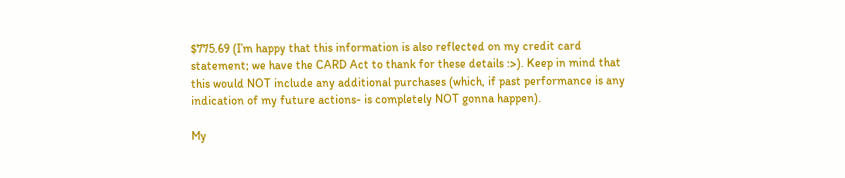$775.69 (I’m happy that this information is also reflected on my credit card statement; we have the CARD Act to thank for these details :>). Keep in mind that this would NOT include any additional purchases (which, if past performance is any indication of my future actions- is completely NOT gonna happen).

My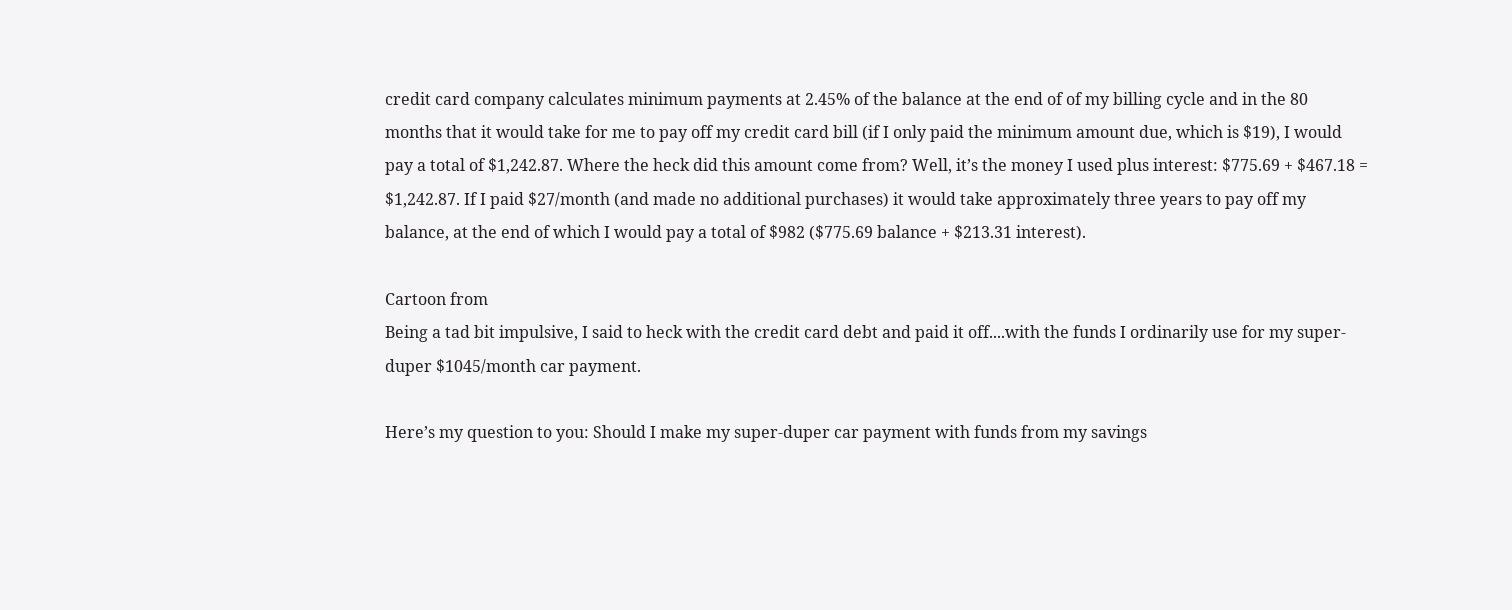credit card company calculates minimum payments at 2.45% of the balance at the end of of my billing cycle and in the 80 months that it would take for me to pay off my credit card bill (if I only paid the minimum amount due, which is $19), I would pay a total of $1,242.87. Where the heck did this amount come from? Well, it’s the money I used plus interest: $775.69 + $467.18 = $1,242.87. If I paid $27/month (and made no additional purchases) it would take approximately three years to pay off my balance, at the end of which I would pay a total of $982 ($775.69 balance + $213.31 interest).

Cartoon from
Being a tad bit impulsive, I said to heck with the credit card debt and paid it off....with the funds I ordinarily use for my super-duper $1045/month car payment.

Here’s my question to you: Should I make my super-duper car payment with funds from my savings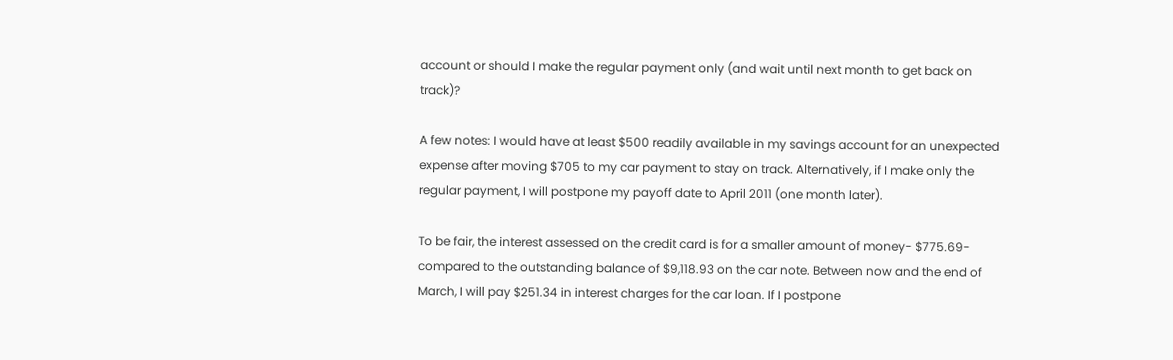account or should I make the regular payment only (and wait until next month to get back on track)?

A few notes: I would have at least $500 readily available in my savings account for an unexpected expense after moving $705 to my car payment to stay on track. Alternatively, if I make only the regular payment, I will postpone my payoff date to April 2011 (one month later).

To be fair, the interest assessed on the credit card is for a smaller amount of money- $775.69- compared to the outstanding balance of $9,118.93 on the car note. Between now and the end of March, I will pay $251.34 in interest charges for the car loan. If I postpone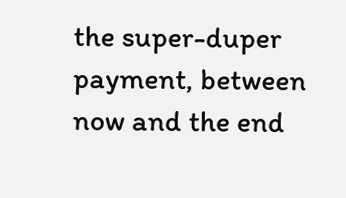the super-duper payment, between now and the end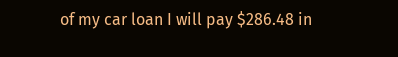of my car loan I will pay $286.48 in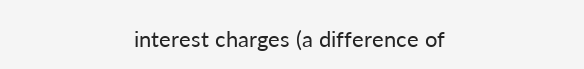interest charges (a difference of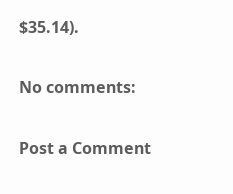$35.14).

No comments:

Post a Comment